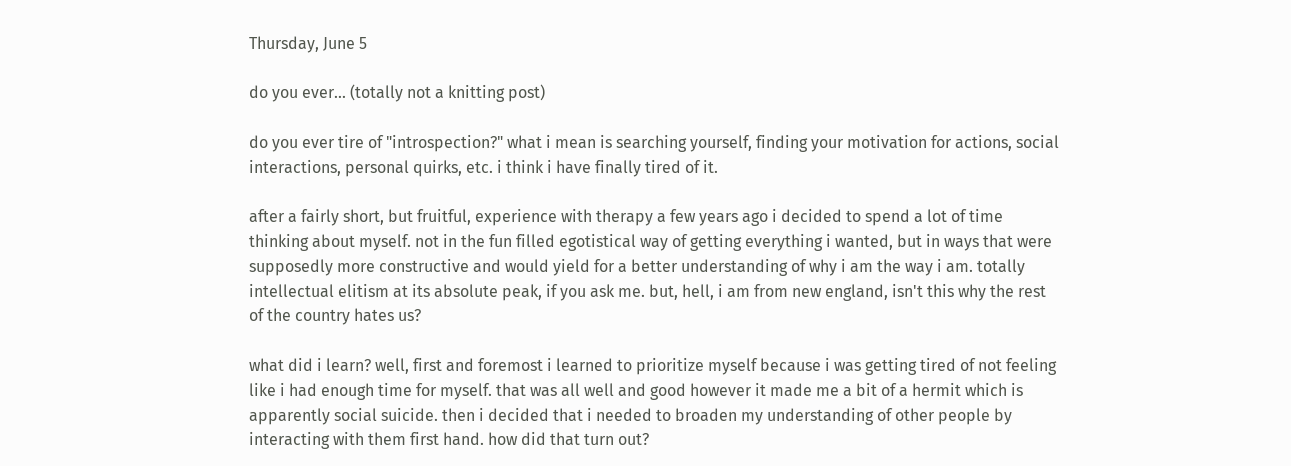Thursday, June 5

do you ever... (totally not a knitting post)

do you ever tire of "introspection?" what i mean is searching yourself, finding your motivation for actions, social interactions, personal quirks, etc. i think i have finally tired of it.

after a fairly short, but fruitful, experience with therapy a few years ago i decided to spend a lot of time thinking about myself. not in the fun filled egotistical way of getting everything i wanted, but in ways that were supposedly more constructive and would yield for a better understanding of why i am the way i am. totally intellectual elitism at its absolute peak, if you ask me. but, hell, i am from new england, isn't this why the rest of the country hates us?

what did i learn? well, first and foremost i learned to prioritize myself because i was getting tired of not feeling like i had enough time for myself. that was all well and good however it made me a bit of a hermit which is apparently social suicide. then i decided that i needed to broaden my understanding of other people by interacting with them first hand. how did that turn out?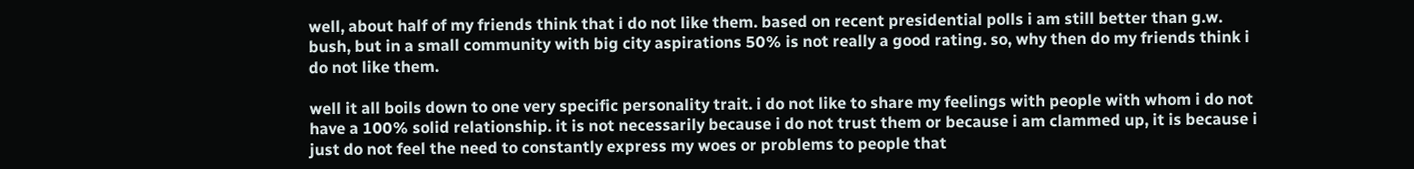well, about half of my friends think that i do not like them. based on recent presidential polls i am still better than g.w. bush, but in a small community with big city aspirations 50% is not really a good rating. so, why then do my friends think i do not like them.

well it all boils down to one very specific personality trait. i do not like to share my feelings with people with whom i do not have a 100% solid relationship. it is not necessarily because i do not trust them or because i am clammed up, it is because i just do not feel the need to constantly express my woes or problems to people that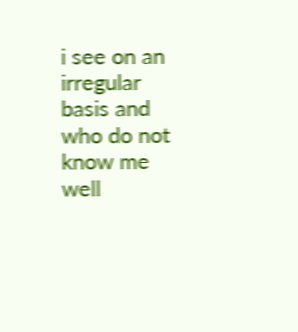i see on an irregular basis and who do not know me well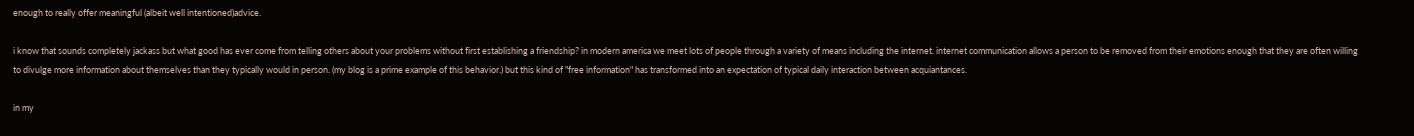enough to really offer meaningful (albeit well intentioned)advice.

i know that sounds completely jackass but what good has ever come from telling others about your problems without first establishing a friendship? in modern america we meet lots of people through a variety of means including the internet. internet communication allows a person to be removed from their emotions enough that they are often willing to divulge more information about themselves than they typically would in person. (my blog is a prime example of this behavior.) but this kind of "free information" has transformed into an expectation of typical daily interaction between acquiantances.

in my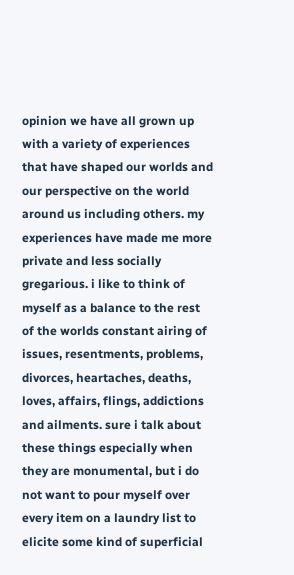opinion we have all grown up with a variety of experiences that have shaped our worlds and our perspective on the world around us including others. my experiences have made me more private and less socially gregarious. i like to think of myself as a balance to the rest of the worlds constant airing of issues, resentments, problems, divorces, heartaches, deaths, loves, affairs, flings, addictions and ailments. sure i talk about these things especially when they are monumental, but i do not want to pour myself over every item on a laundry list to elicite some kind of superficial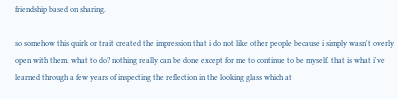friendship based on sharing.

so somehow this quirk or trait created the impression that i do not like other people because i simply wasn't overly open with them. what to do? nothing really can be done except for me to continue to be myself. that is what i've learned through a few years of inspecting the reflection in the looking glass which at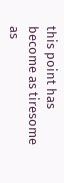this point has become as tiresome as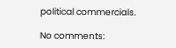political commercials.

No comments: